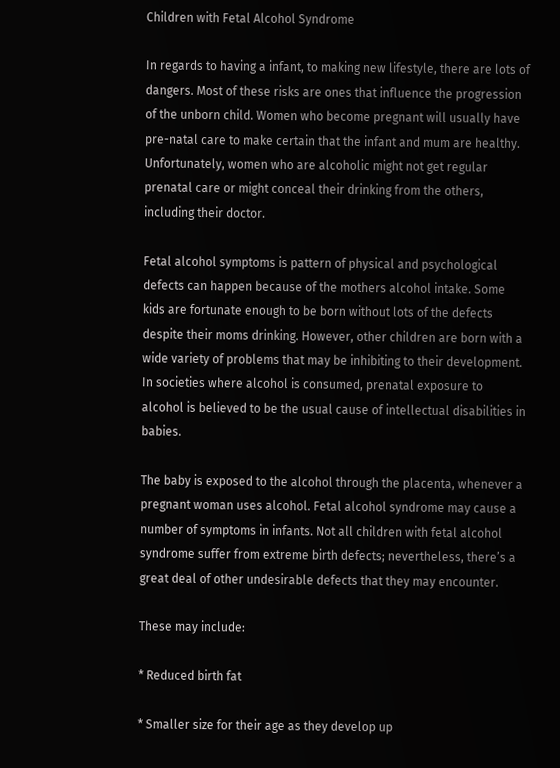Children with Fetal Alcohol Syndrome

In regards to having a infant, to making new lifestyle, there are lots of dangers. Most of these risks are ones that influence the progression of the unborn child. Women who become pregnant will usually have pre-natal care to make certain that the infant and mum are healthy. Unfortunately, women who are alcoholic might not get regular prenatal care or might conceal their drinking from the others, including their doctor.

Fetal alcohol symptoms is pattern of physical and psychological defects can happen because of the mothers alcohol intake. Some kids are fortunate enough to be born without lots of the defects despite their moms drinking. However, other children are born with a wide variety of problems that may be inhibiting to their development. In societies where alcohol is consumed, prenatal exposure to alcohol is believed to be the usual cause of intellectual disabilities in babies.

The baby is exposed to the alcohol through the placenta, whenever a pregnant woman uses alcohol. Fetal alcohol syndrome may cause a number of symptoms in infants. Not all children with fetal alcohol syndrome suffer from extreme birth defects; nevertheless, there’s a great deal of other undesirable defects that they may encounter.

These may include:

* Reduced birth fat

* Smaller size for their age as they develop up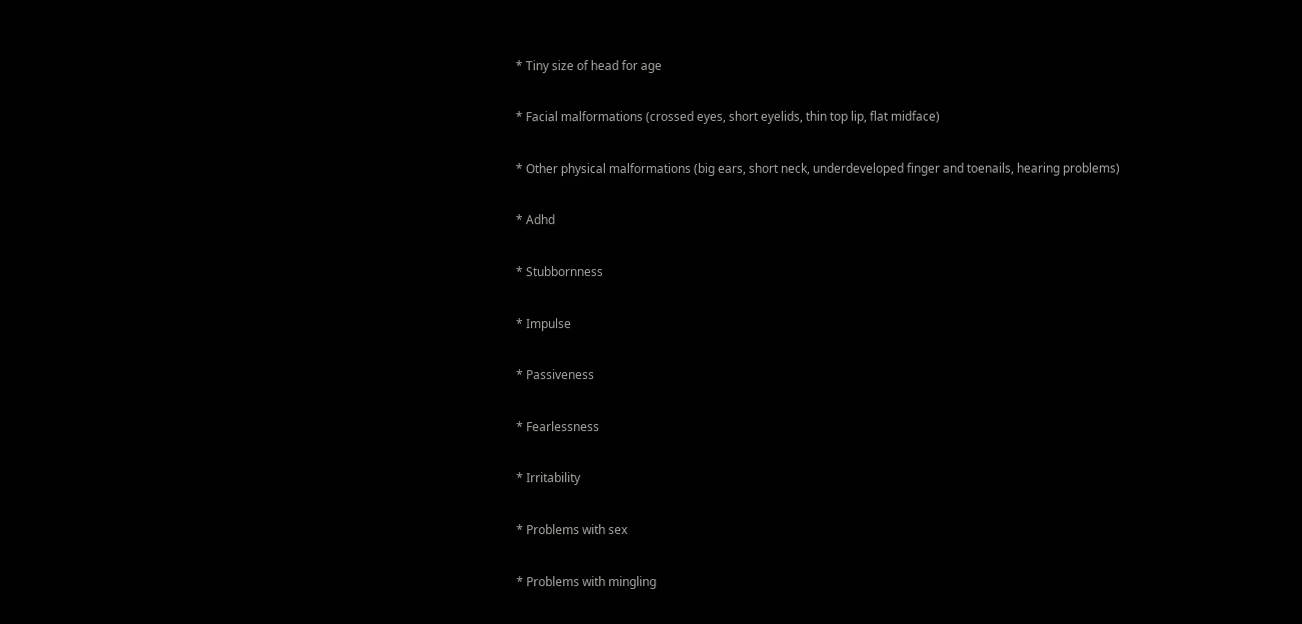* Tiny size of head for age

* Facial malformations (crossed eyes, short eyelids, thin top lip, flat midface)

* Other physical malformations (big ears, short neck, underdeveloped finger and toenails, hearing problems)

* Adhd

* Stubbornness

* Impulse

* Passiveness

* Fearlessness

* Irritability

* Problems with sex

* Problems with mingling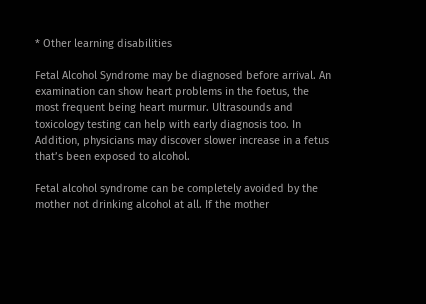* Other learning disabilities

Fetal Alcohol Syndrome may be diagnosed before arrival. An examination can show heart problems in the foetus, the most frequent being heart murmur. Ultrasounds and toxicology testing can help with early diagnosis too. In Addition, physicians may discover slower increase in a fetus that’s been exposed to alcohol.

Fetal alcohol syndrome can be completely avoided by the mother not drinking alcohol at all. If the mother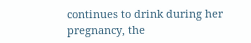continues to drink during her pregnancy, the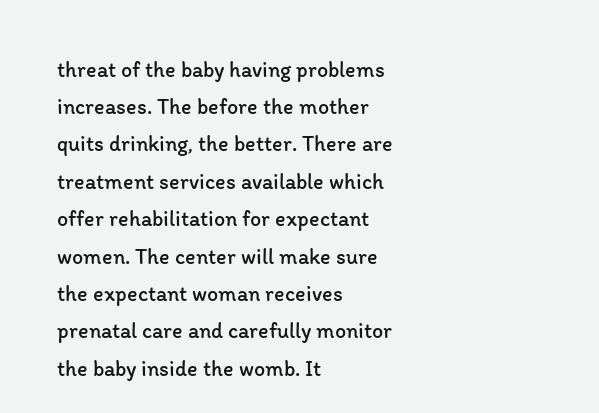threat of the baby having problems increases. The before the mother quits drinking, the better. There are treatment services available which offer rehabilitation for expectant women. The center will make sure the expectant woman receives prenatal care and carefully monitor the baby inside the womb. It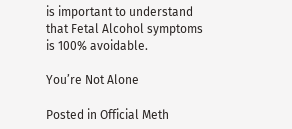is important to understand that Fetal Alcohol symptoms is 100% avoidable.

You’re Not Alone

Posted in Official Meth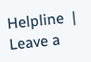Helpline  |  Leave a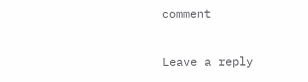comment

Leave a reply